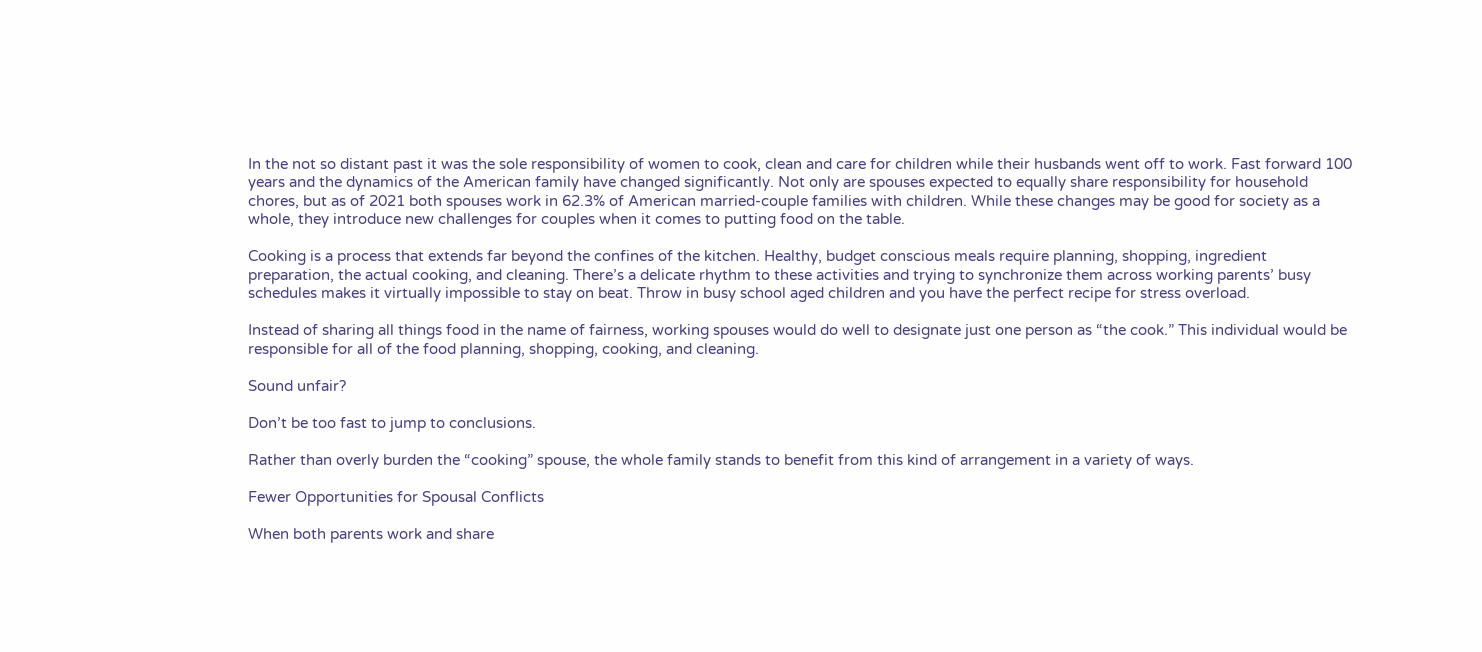In the not so distant past it was the sole responsibility of women to cook, clean and care for children while their husbands went off to work. Fast forward 100 years and the dynamics of the American family have changed significantly. Not only are spouses expected to equally share responsibility for household chores, but as of 2021 both spouses work in 62.3% of American married-couple families with children. While these changes may be good for society as a whole, they introduce new challenges for couples when it comes to putting food on the table.

Cooking is a process that extends far beyond the confines of the kitchen. Healthy, budget conscious meals require planning, shopping, ingredient preparation, the actual cooking, and cleaning. There’s a delicate rhythm to these activities and trying to synchronize them across working parents’ busy schedules makes it virtually impossible to stay on beat. Throw in busy school aged children and you have the perfect recipe for stress overload.

Instead of sharing all things food in the name of fairness, working spouses would do well to designate just one person as “the cook.” This individual would be responsible for all of the food planning, shopping, cooking, and cleaning.

Sound unfair?

Don’t be too fast to jump to conclusions.

Rather than overly burden the “cooking” spouse, the whole family stands to benefit from this kind of arrangement in a variety of ways.

Fewer Opportunities for Spousal Conflicts

When both parents work and share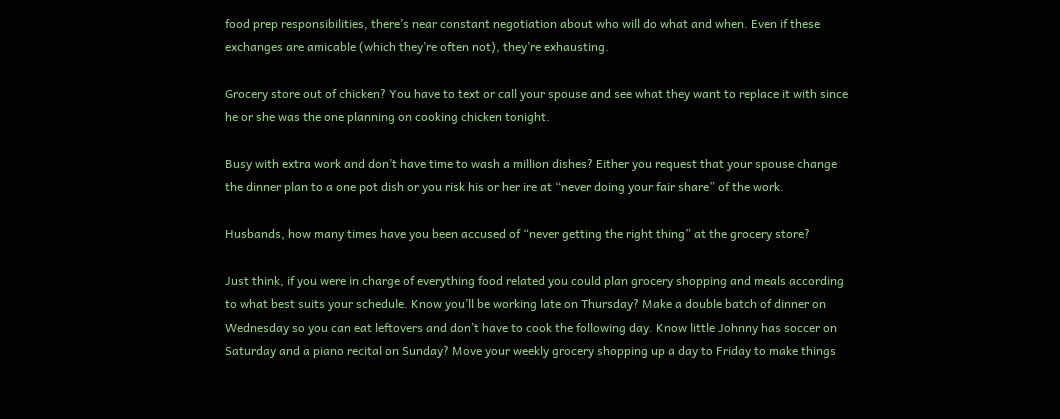food prep responsibilities, there’s near constant negotiation about who will do what and when. Even if these exchanges are amicable (which they’re often not), they’re exhausting.

Grocery store out of chicken? You have to text or call your spouse and see what they want to replace it with since he or she was the one planning on cooking chicken tonight.

Busy with extra work and don’t have time to wash a million dishes? Either you request that your spouse change the dinner plan to a one pot dish or you risk his or her ire at “never doing your fair share” of the work.

Husbands, how many times have you been accused of “never getting the right thing” at the grocery store?

Just think, if you were in charge of everything food related you could plan grocery shopping and meals according to what best suits your schedule. Know you’ll be working late on Thursday? Make a double batch of dinner on Wednesday so you can eat leftovers and don’t have to cook the following day. Know little Johnny has soccer on Saturday and a piano recital on Sunday? Move your weekly grocery shopping up a day to Friday to make things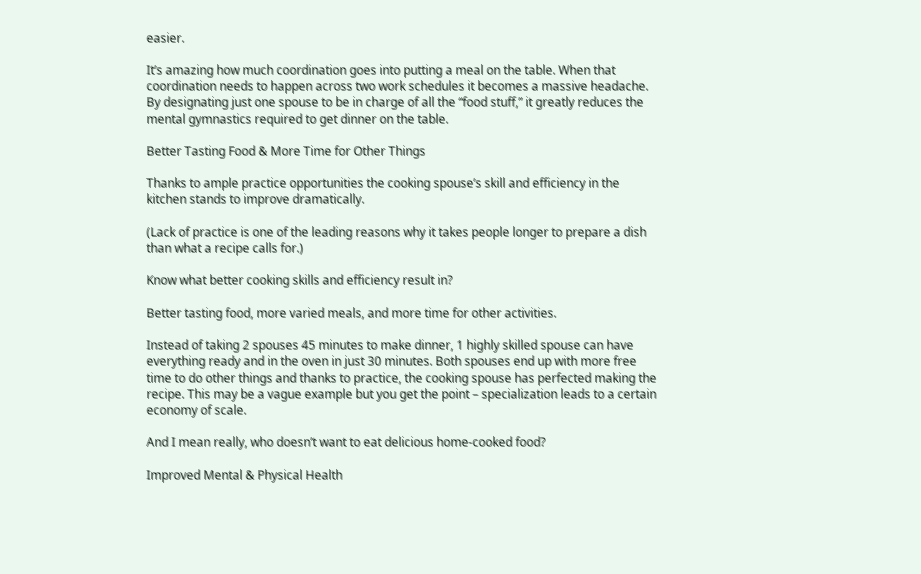easier.

It’s amazing how much coordination goes into putting a meal on the table. When that coordination needs to happen across two work schedules it becomes a massive headache. By designating just one spouse to be in charge of all the “food stuff,” it greatly reduces the mental gymnastics required to get dinner on the table.

Better Tasting Food & More Time for Other Things

Thanks to ample practice opportunities the cooking spouse’s skill and efficiency in the kitchen stands to improve dramatically.

(Lack of practice is one of the leading reasons why it takes people longer to prepare a dish than what a recipe calls for.)

Know what better cooking skills and efficiency result in?

Better tasting food, more varied meals, and more time for other activities.

Instead of taking 2 spouses 45 minutes to make dinner, 1 highly skilled spouse can have everything ready and in the oven in just 30 minutes. Both spouses end up with more free time to do other things and thanks to practice, the cooking spouse has perfected making the recipe. This may be a vague example but you get the point – specialization leads to a certain economy of scale.

And I mean really, who doesn’t want to eat delicious home-cooked food?

Improved Mental & Physical Health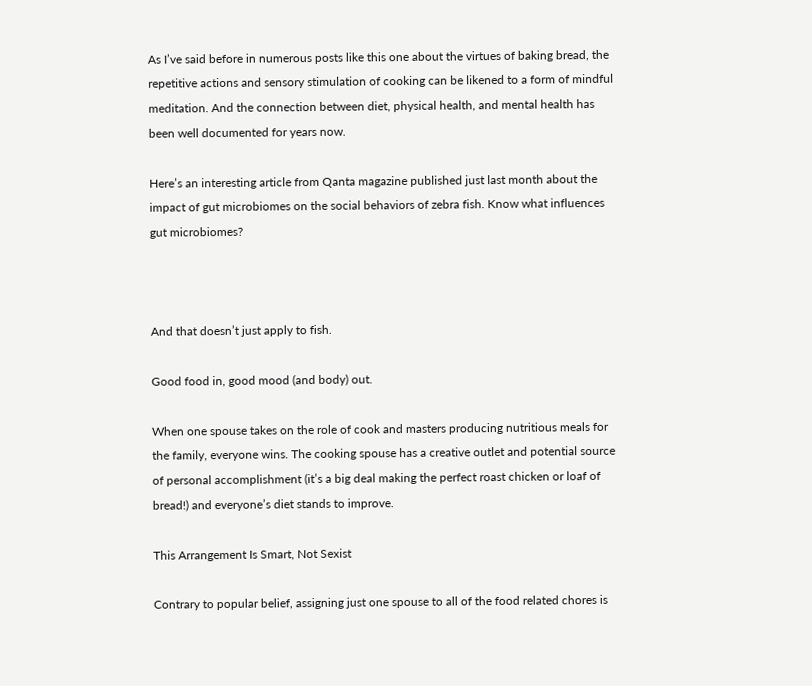As I’ve said before in numerous posts like this one about the virtues of baking bread, the repetitive actions and sensory stimulation of cooking can be likened to a form of mindful meditation. And the connection between diet, physical health, and mental health has been well documented for years now.

Here’s an interesting article from Qanta magazine published just last month about the impact of gut microbiomes on the social behaviors of zebra fish. Know what influences gut microbiomes?



And that doesn’t just apply to fish.

Good food in, good mood (and body) out.

When one spouse takes on the role of cook and masters producing nutritious meals for the family, everyone wins. The cooking spouse has a creative outlet and potential source of personal accomplishment (it’s a big deal making the perfect roast chicken or loaf of bread!) and everyone’s diet stands to improve.

This Arrangement Is Smart, Not Sexist

Contrary to popular belief, assigning just one spouse to all of the food related chores is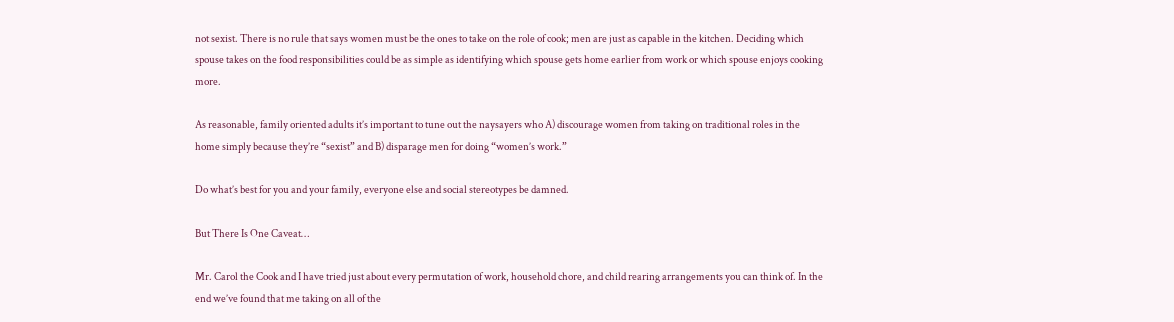not sexist. There is no rule that says women must be the ones to take on the role of cook; men are just as capable in the kitchen. Deciding which spouse takes on the food responsibilities could be as simple as identifying which spouse gets home earlier from work or which spouse enjoys cooking more.

As reasonable, family oriented adults it’s important to tune out the naysayers who A) discourage women from taking on traditional roles in the home simply because they’re “sexist” and B) disparage men for doing “women’s work.”

Do what’s best for you and your family, everyone else and social stereotypes be damned.

But There Is One Caveat…

Mr. Carol the Cook and I have tried just about every permutation of work, household chore, and child rearing arrangements you can think of. In the end we’ve found that me taking on all of the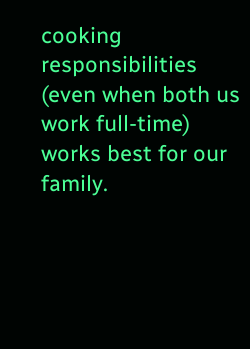cooking responsibilities (even when both us work full-time) works best for our family.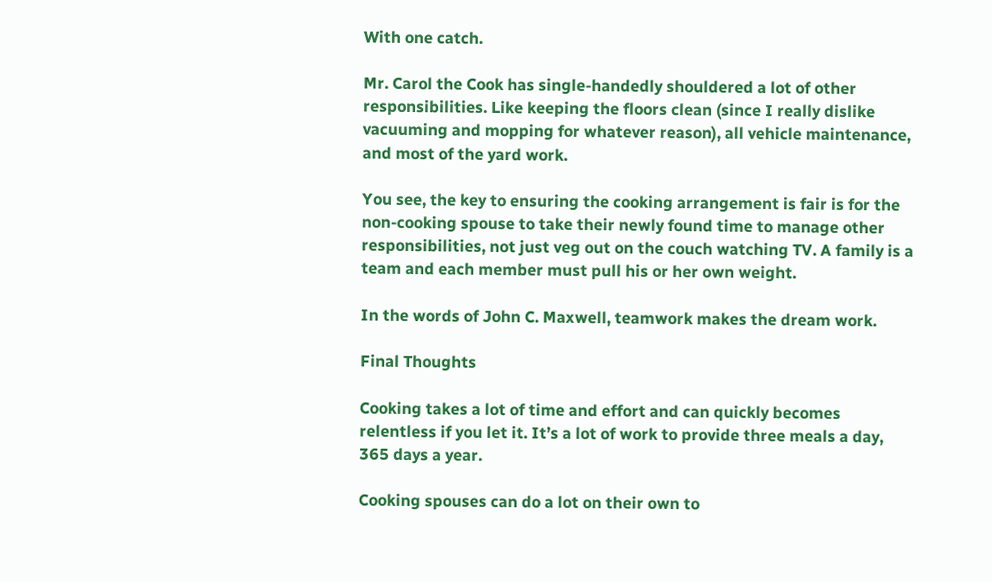With one catch.

Mr. Carol the Cook has single-handedly shouldered a lot of other responsibilities. Like keeping the floors clean (since I really dislike vacuuming and mopping for whatever reason), all vehicle maintenance, and most of the yard work.

You see, the key to ensuring the cooking arrangement is fair is for the non-cooking spouse to take their newly found time to manage other responsibilities, not just veg out on the couch watching TV. A family is a team and each member must pull his or her own weight.

In the words of John C. Maxwell, teamwork makes the dream work.

Final Thoughts

Cooking takes a lot of time and effort and can quickly becomes relentless if you let it. It’s a lot of work to provide three meals a day, 365 days a year.

Cooking spouses can do a lot on their own to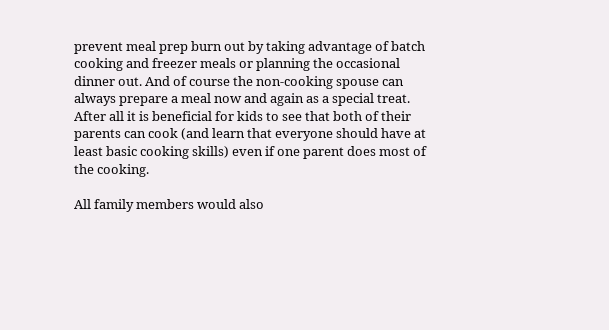prevent meal prep burn out by taking advantage of batch cooking and freezer meals or planning the occasional dinner out. And of course the non-cooking spouse can always prepare a meal now and again as a special treat. After all it is beneficial for kids to see that both of their parents can cook (and learn that everyone should have at least basic cooking skills) even if one parent does most of the cooking.

All family members would also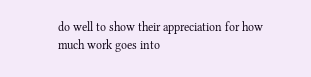do well to show their appreciation for how much work goes into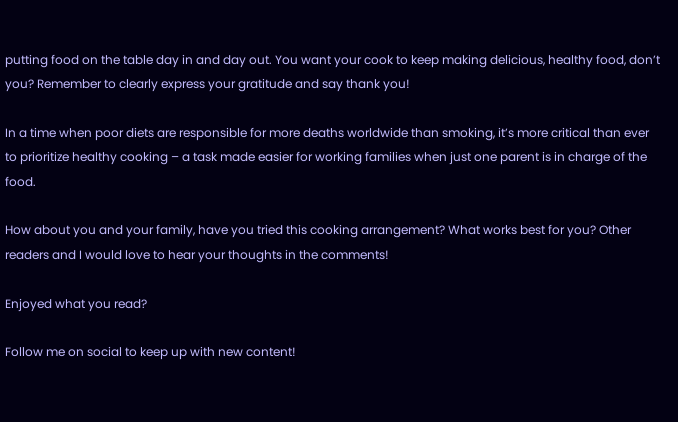putting food on the table day in and day out. You want your cook to keep making delicious, healthy food, don’t you? Remember to clearly express your gratitude and say thank you!

In a time when poor diets are responsible for more deaths worldwide than smoking, it’s more critical than ever to prioritize healthy cooking – a task made easier for working families when just one parent is in charge of the food.

How about you and your family, have you tried this cooking arrangement? What works best for you? Other readers and I would love to hear your thoughts in the comments!

Enjoyed what you read?

Follow me on social to keep up with new content!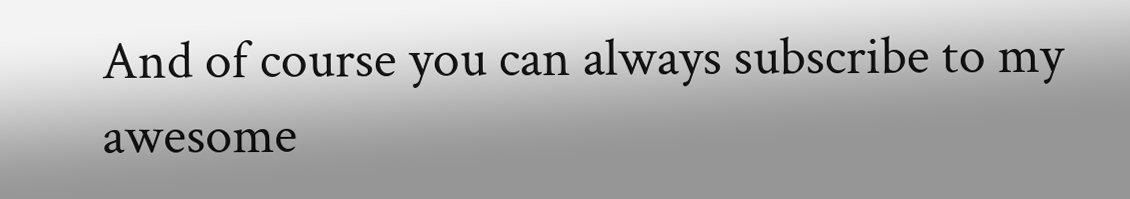And of course you can always subscribe to my awesome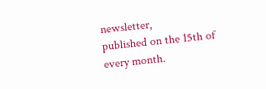newsletter,
published on the 15th of every month.